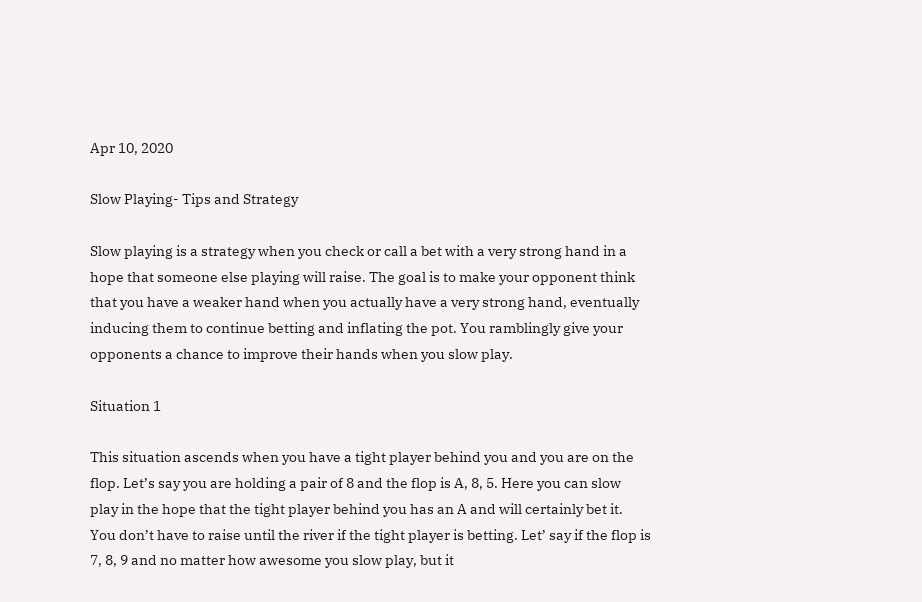Apr 10, 2020

Slow Playing- Tips and Strategy

Slow playing is a strategy when you check or call a bet with a very strong hand in a hope that someone else playing will raise. The goal is to make your opponent think that you have a weaker hand when you actually have a very strong hand, eventually inducing them to continue betting and inflating the pot. You ramblingly give your opponents a chance to improve their hands when you slow play.

Situation 1

This situation ascends when you have a tight player behind you and you are on the flop. Let’s say you are holding a pair of 8 and the flop is A, 8, 5. Here you can slow play in the hope that the tight player behind you has an A and will certainly bet it. You don’t have to raise until the river if the tight player is betting. Let’ say if the flop is 7, 8, 9 and no matter how awesome you slow play, but it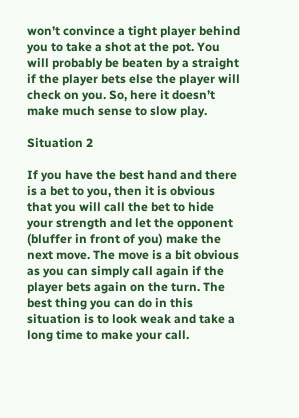won’t convince a tight player behind you to take a shot at the pot. You will probably be beaten by a straight if the player bets else the player will check on you. So, here it doesn’t make much sense to slow play.

Situation 2

If you have the best hand and there is a bet to you, then it is obvious that you will call the bet to hide your strength and let the opponent (bluffer in front of you) make the next move. The move is a bit obvious as you can simply call again if the player bets again on the turn. The best thing you can do in this situation is to look weak and take a long time to make your call.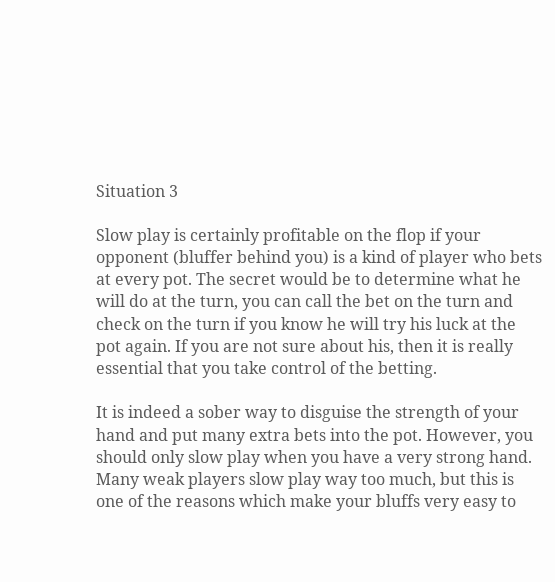Situation 3

Slow play is certainly profitable on the flop if your opponent (bluffer behind you) is a kind of player who bets at every pot. The secret would be to determine what he will do at the turn, you can call the bet on the turn and check on the turn if you know he will try his luck at the pot again. If you are not sure about his, then it is really essential that you take control of the betting.

It is indeed a sober way to disguise the strength of your hand and put many extra bets into the pot. However, you should only slow play when you have a very strong hand. Many weak players slow play way too much, but this is one of the reasons which make your bluffs very easy to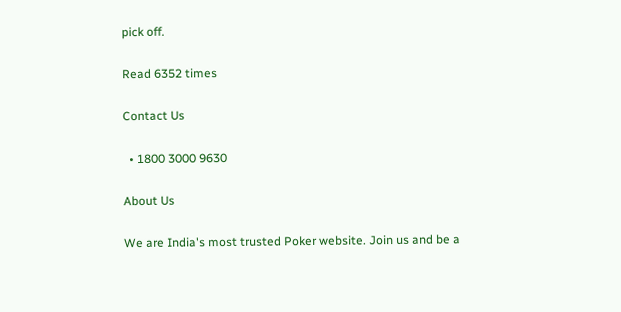pick off.

Read 6352 times

Contact Us

  • 1800 3000 9630

About Us

We are India's most trusted Poker website. Join us and be a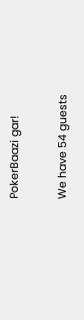PokerBaazi gar!


We have 54 guests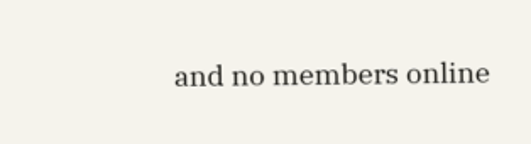and no members online